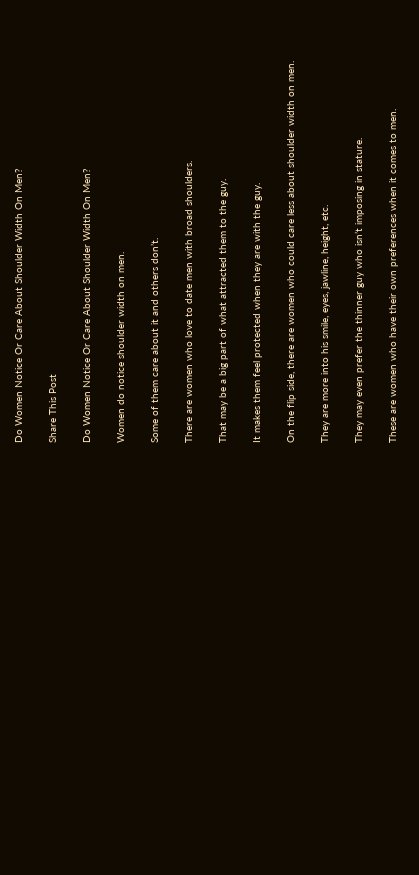Do Women Notice Or Care About Shoulder Width On Men?

Share This Post

Do Women Notice Or Care About Shoulder Width On Men?

Women do notice shoulder width on men.

Some of them care about it and others don’t.

There are women who love to date men with broad shoulders.

That may be a big part of what attracted them to the guy.

It makes them feel protected when they are with the guy.

On the flip side, there are women who could care less about shoulder width on men.

They are more into his smile, eyes, jawline, height, etc.

They may even prefer the thinner guy who isn’t imposing in stature.

These are women who have their own preferences when it comes to men.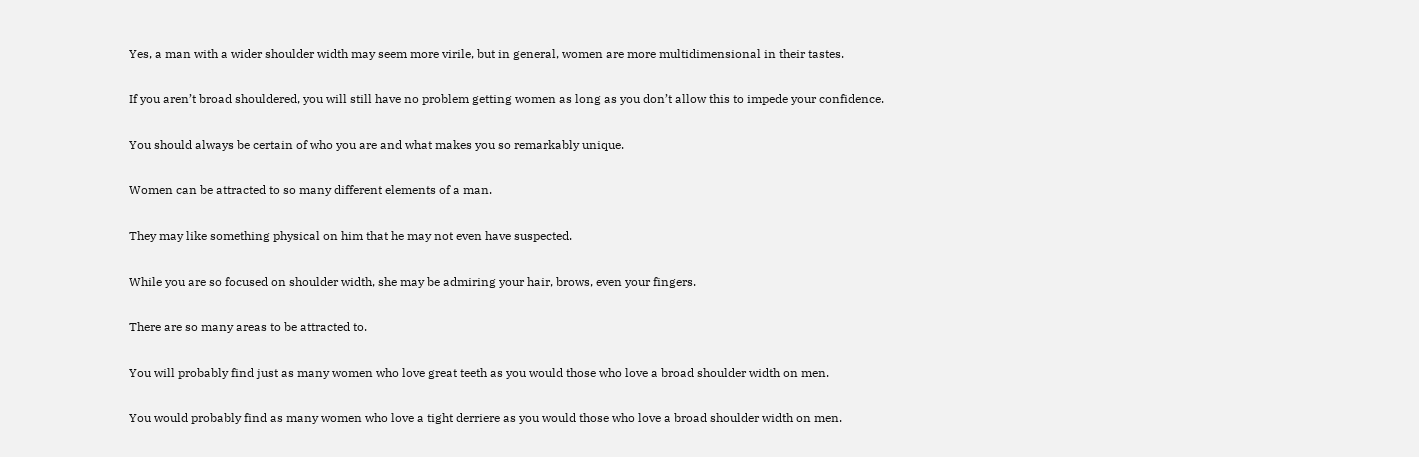Yes, a man with a wider shoulder width may seem more virile, but in general, women are more multidimensional in their tastes.

If you aren’t broad shouldered, you will still have no problem getting women as long as you don’t allow this to impede your confidence.

You should always be certain of who you are and what makes you so remarkably unique.

Women can be attracted to so many different elements of a man.

They may like something physical on him that he may not even have suspected.

While you are so focused on shoulder width, she may be admiring your hair, brows, even your fingers.

There are so many areas to be attracted to.

You will probably find just as many women who love great teeth as you would those who love a broad shoulder width on men.

You would probably find as many women who love a tight derriere as you would those who love a broad shoulder width on men.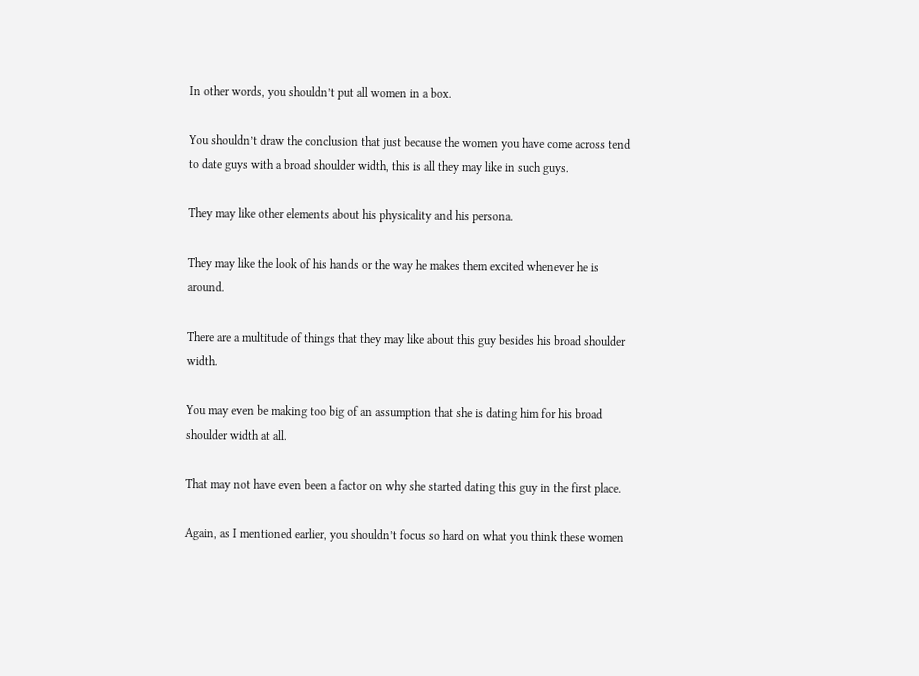In other words, you shouldn’t put all women in a box.

You shouldn’t draw the conclusion that just because the women you have come across tend to date guys with a broad shoulder width, this is all they may like in such guys.

They may like other elements about his physicality and his persona.

They may like the look of his hands or the way he makes them excited whenever he is around.

There are a multitude of things that they may like about this guy besides his broad shoulder width.

You may even be making too big of an assumption that she is dating him for his broad shoulder width at all.

That may not have even been a factor on why she started dating this guy in the first place.

Again, as I mentioned earlier, you shouldn’t focus so hard on what you think these women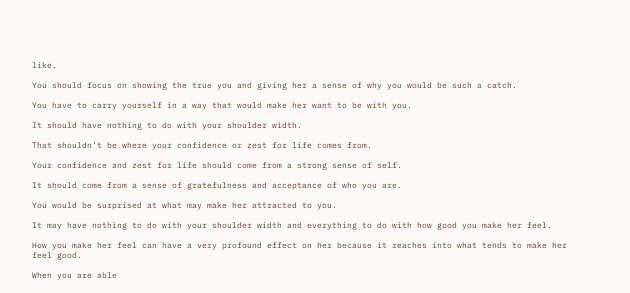like.

You should focus on showing the true you and giving her a sense of why you would be such a catch.

You have to carry yourself in a way that would make her want to be with you.

It should have nothing to do with your shoulder width.

That shouldn’t be where your confidence or zest for life comes from.

Your confidence and zest for life should come from a strong sense of self.

It should come from a sense of gratefulness and acceptance of who you are.

You would be surprised at what may make her attracted to you.

It may have nothing to do with your shoulder width and everything to do with how good you make her feel.

How you make her feel can have a very profound effect on her because it reaches into what tends to make her feel good.

When you are able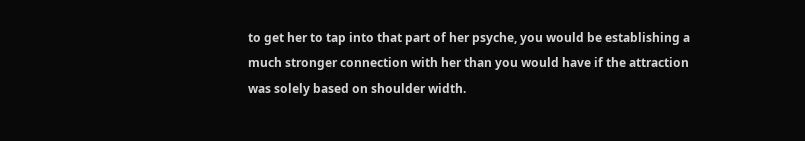to get her to tap into that part of her psyche, you would be establishing a much stronger connection with her than you would have if the attraction was solely based on shoulder width.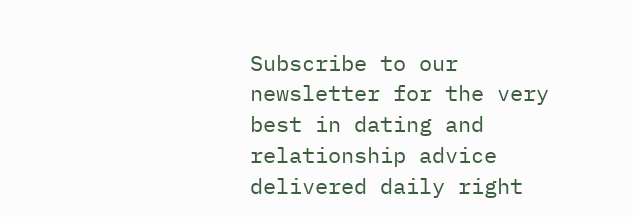Subscribe to our newsletter for the very best in dating and relationship advice delivered daily right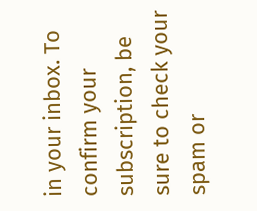in your inbox. To confirm your subscription, be sure to check your spam or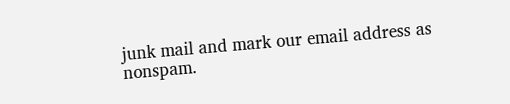junk mail and mark our email address as nonspam.